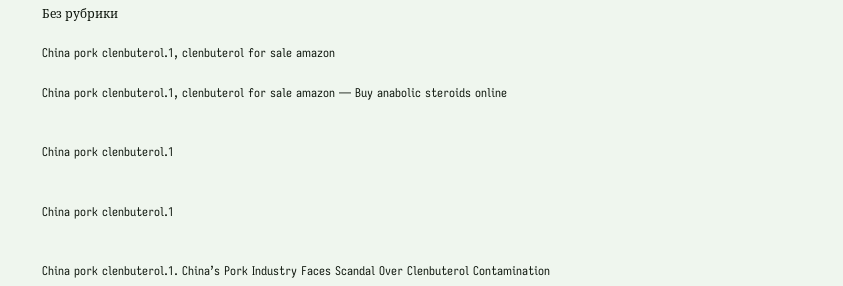Без рубрики

China pork clenbuterol.1, clenbuterol for sale amazon

China pork clenbuterol.1, clenbuterol for sale amazon — Buy anabolic steroids online


China pork clenbuterol.1


China pork clenbuterol.1


China pork clenbuterol.1. China’s Pork Industry Faces Scandal Over Clenbuterol Contamination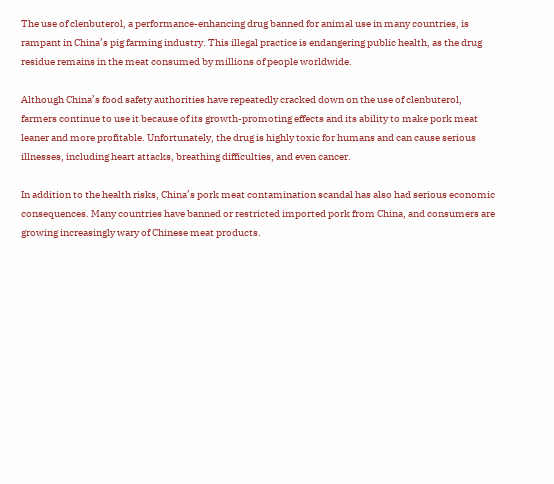The use of clenbuterol, a performance-enhancing drug banned for animal use in many countries, is rampant in China’s pig farming industry. This illegal practice is endangering public health, as the drug residue remains in the meat consumed by millions of people worldwide.

Although China’s food safety authorities have repeatedly cracked down on the use of clenbuterol, farmers continue to use it because of its growth-promoting effects and its ability to make pork meat leaner and more profitable. Unfortunately, the drug is highly toxic for humans and can cause serious illnesses, including heart attacks, breathing difficulties, and even cancer.

In addition to the health risks, China’s pork meat contamination scandal has also had serious economic consequences. Many countries have banned or restricted imported pork from China, and consumers are growing increasingly wary of Chinese meat products.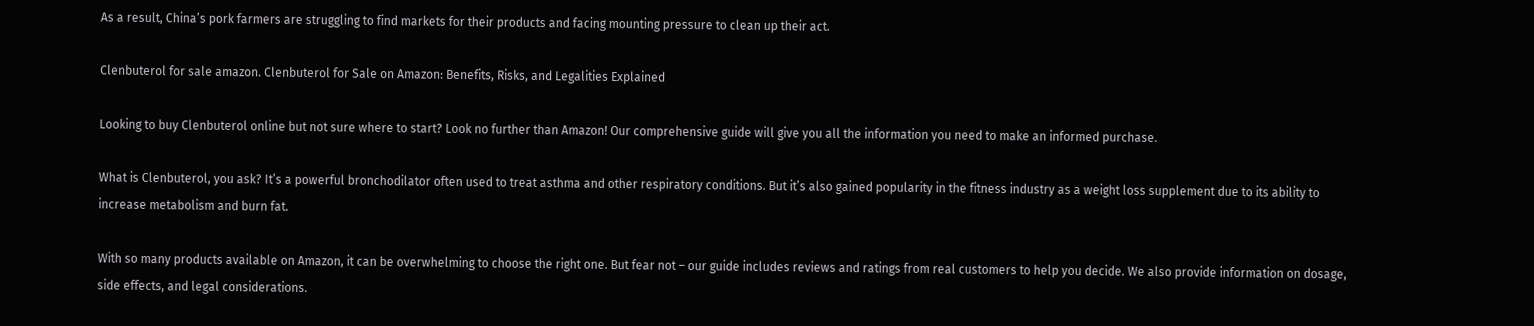As a result, China’s pork farmers are struggling to find markets for their products and facing mounting pressure to clean up their act.

Clenbuterol for sale amazon. Clenbuterol for Sale on Amazon: Benefits, Risks, and Legalities Explained

Looking to buy Clenbuterol online but not sure where to start? Look no further than Amazon! Our comprehensive guide will give you all the information you need to make an informed purchase.

What is Clenbuterol, you ask? It’s a powerful bronchodilator often used to treat asthma and other respiratory conditions. But it’s also gained popularity in the fitness industry as a weight loss supplement due to its ability to increase metabolism and burn fat.

With so many products available on Amazon, it can be overwhelming to choose the right one. But fear not – our guide includes reviews and ratings from real customers to help you decide. We also provide information on dosage, side effects, and legal considerations.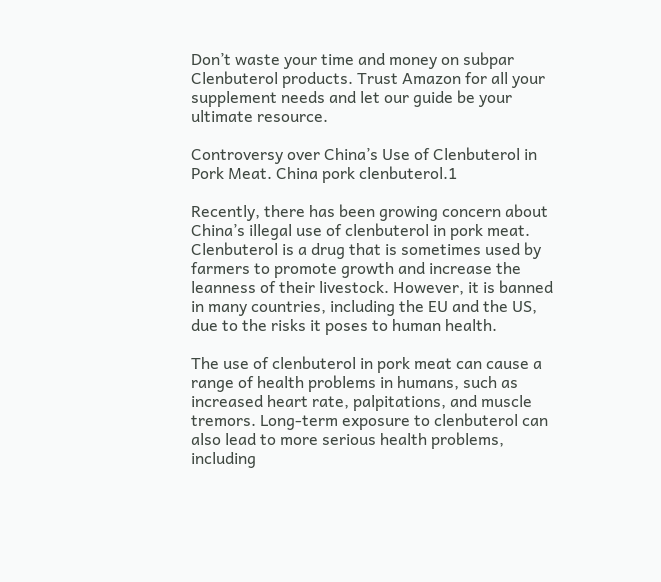Don’t waste your time and money on subpar Clenbuterol products. Trust Amazon for all your supplement needs and let our guide be your ultimate resource.

Controversy over China’s Use of Clenbuterol in Pork Meat. China pork clenbuterol.1

Recently, there has been growing concern about China’s illegal use of clenbuterol in pork meat. Clenbuterol is a drug that is sometimes used by farmers to promote growth and increase the leanness of their livestock. However, it is banned in many countries, including the EU and the US, due to the risks it poses to human health.

The use of clenbuterol in pork meat can cause a range of health problems in humans, such as increased heart rate, palpitations, and muscle tremors. Long-term exposure to clenbuterol can also lead to more serious health problems, including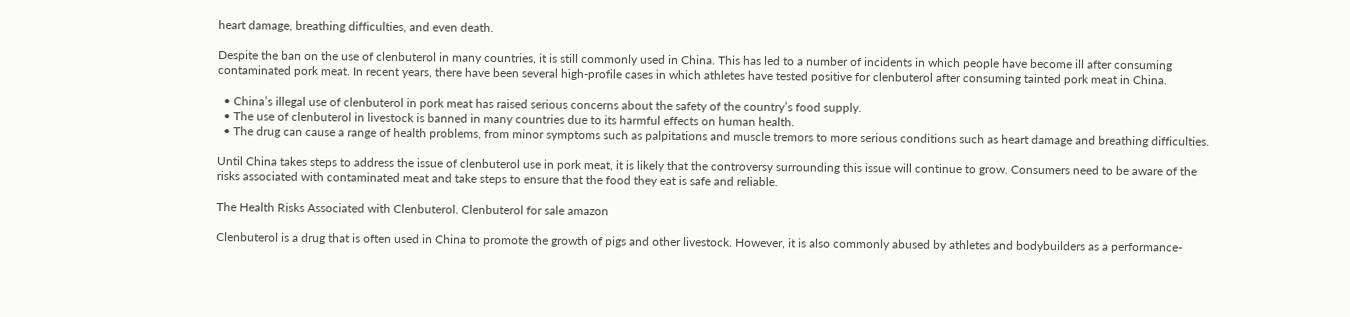heart damage, breathing difficulties, and even death.

Despite the ban on the use of clenbuterol in many countries, it is still commonly used in China. This has led to a number of incidents in which people have become ill after consuming contaminated pork meat. In recent years, there have been several high-profile cases in which athletes have tested positive for clenbuterol after consuming tainted pork meat in China.

  • China’s illegal use of clenbuterol in pork meat has raised serious concerns about the safety of the country’s food supply.
  • The use of clenbuterol in livestock is banned in many countries due to its harmful effects on human health.
  • The drug can cause a range of health problems, from minor symptoms such as palpitations and muscle tremors to more serious conditions such as heart damage and breathing difficulties.

Until China takes steps to address the issue of clenbuterol use in pork meat, it is likely that the controversy surrounding this issue will continue to grow. Consumers need to be aware of the risks associated with contaminated meat and take steps to ensure that the food they eat is safe and reliable.

The Health Risks Associated with Clenbuterol. Clenbuterol for sale amazon

Clenbuterol is a drug that is often used in China to promote the growth of pigs and other livestock. However, it is also commonly abused by athletes and bodybuilders as a performance-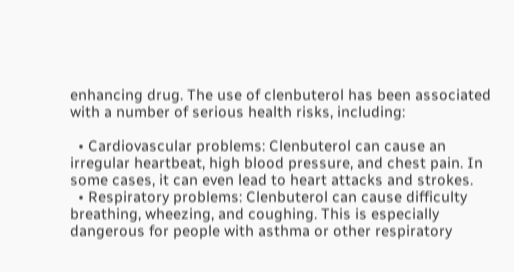enhancing drug. The use of clenbuterol has been associated with a number of serious health risks, including:

  • Cardiovascular problems: Clenbuterol can cause an irregular heartbeat, high blood pressure, and chest pain. In some cases, it can even lead to heart attacks and strokes.
  • Respiratory problems: Clenbuterol can cause difficulty breathing, wheezing, and coughing. This is especially dangerous for people with asthma or other respiratory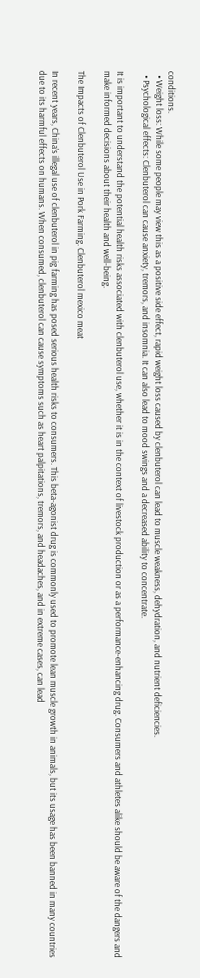conditions.
  • Weight loss: While some people may view this as a positive side effect, rapid weight loss caused by clenbuterol can lead to muscle weakness, dehydration, and nutrient deficiencies.
  • Psychological effects: Clenbuterol can cause anxiety, tremors, and insomnia. It can also lead to mood swings and a decreased ability to concentrate.

It is important to understand the potential health risks associated with clenbuterol use, whether it is in the context of livestock production or as a performance-enhancing drug. Consumers and athletes alike should be aware of the dangers and make informed decisions about their health and well-being.

The Impacts of Clenbuterol Use in Pork Farming. Clenbuterol mexico meat

In recent years, China’s illegal use of clenbuterol in pig farming has posed serious health risks to consumers. This beta-agonist drug is commonly used to promote lean muscle growth in animals, but its usage has been banned in many countries due to its harmful effects on humans. When consumed, clenbuterol can cause symptoms such as heart palpitations, tremors, and headaches, and in extreme cases, can lead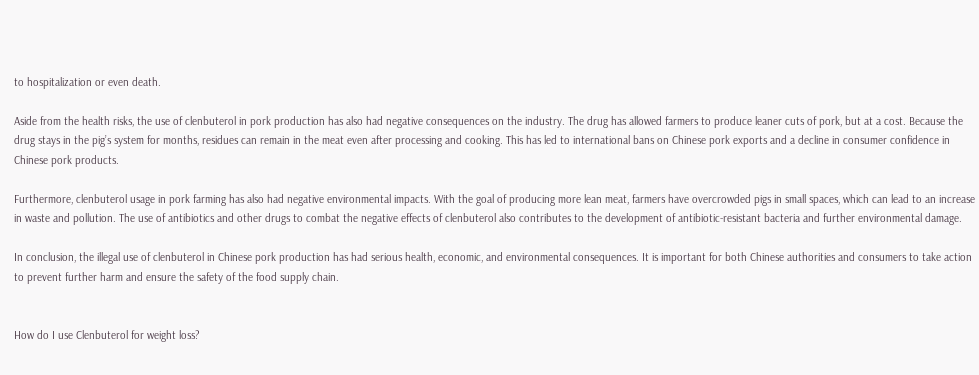to hospitalization or even death.

Aside from the health risks, the use of clenbuterol in pork production has also had negative consequences on the industry. The drug has allowed farmers to produce leaner cuts of pork, but at a cost. Because the drug stays in the pig’s system for months, residues can remain in the meat even after processing and cooking. This has led to international bans on Chinese pork exports and a decline in consumer confidence in Chinese pork products.

Furthermore, clenbuterol usage in pork farming has also had negative environmental impacts. With the goal of producing more lean meat, farmers have overcrowded pigs in small spaces, which can lead to an increase in waste and pollution. The use of antibiotics and other drugs to combat the negative effects of clenbuterol also contributes to the development of antibiotic-resistant bacteria and further environmental damage.

In conclusion, the illegal use of clenbuterol in Chinese pork production has had serious health, economic, and environmental consequences. It is important for both Chinese authorities and consumers to take action to prevent further harm and ensure the safety of the food supply chain.


How do I use Clenbuterol for weight loss?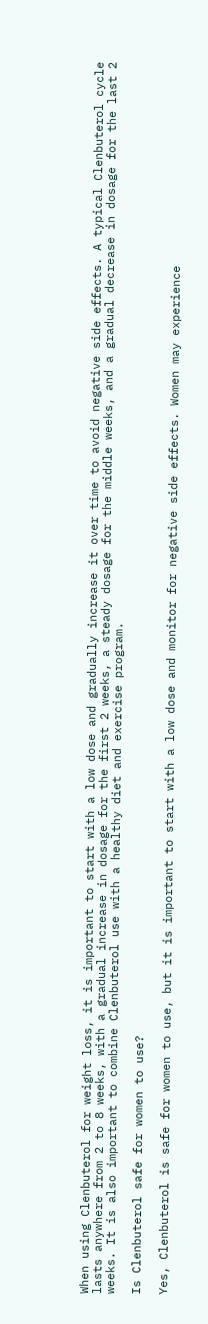When using Clenbuterol for weight loss, it is important to start with a low dose and gradually increase it over time to avoid negative side effects. A typical Clenbuterol cycle lasts anywhere from 2 to 8 weeks, with a gradual increase in dosage for the first 2 weeks, a steady dosage for the middle weeks, and a gradual decrease in dosage for the last 2 weeks. It is also important to combine Clenbuterol use with a healthy diet and exercise program.

Is Clenbuterol safe for women to use?

Yes, Clenbuterol is safe for women to use, but it is important to start with a low dose and monitor for negative side effects. Women may experience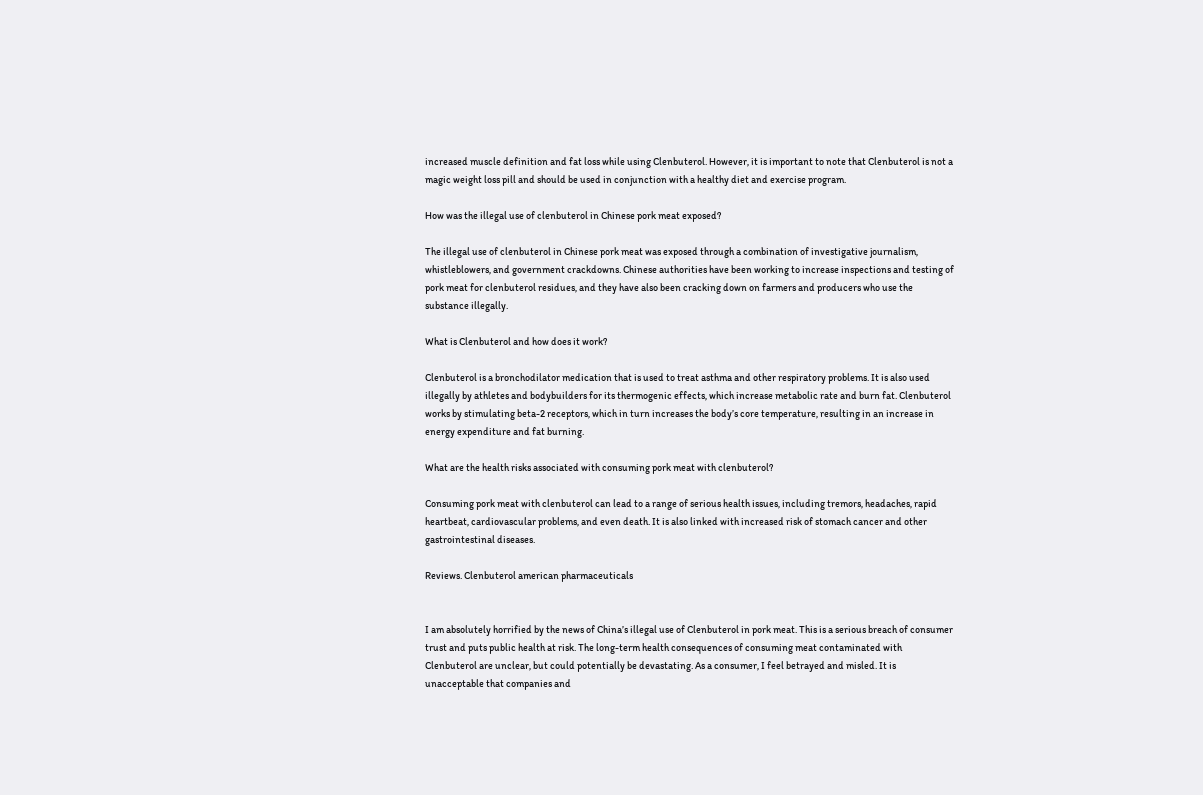increased muscle definition and fat loss while using Clenbuterol. However, it is important to note that Clenbuterol is not a magic weight loss pill and should be used in conjunction with a healthy diet and exercise program.

How was the illegal use of clenbuterol in Chinese pork meat exposed?

The illegal use of clenbuterol in Chinese pork meat was exposed through a combination of investigative journalism, whistleblowers, and government crackdowns. Chinese authorities have been working to increase inspections and testing of pork meat for clenbuterol residues, and they have also been cracking down on farmers and producers who use the substance illegally.

What is Clenbuterol and how does it work?

Clenbuterol is a bronchodilator medication that is used to treat asthma and other respiratory problems. It is also used illegally by athletes and bodybuilders for its thermogenic effects, which increase metabolic rate and burn fat. Clenbuterol works by stimulating beta-2 receptors, which in turn increases the body’s core temperature, resulting in an increase in energy expenditure and fat burning.

What are the health risks associated with consuming pork meat with clenbuterol?

Consuming pork meat with clenbuterol can lead to a range of serious health issues, including tremors, headaches, rapid heartbeat, cardiovascular problems, and even death. It is also linked with increased risk of stomach cancer and other gastrointestinal diseases.

Reviews. Clenbuterol american pharmaceuticals


I am absolutely horrified by the news of China’s illegal use of Clenbuterol in pork meat. This is a serious breach of consumer trust and puts public health at risk. The long-term health consequences of consuming meat contaminated with Clenbuterol are unclear, but could potentially be devastating. As a consumer, I feel betrayed and misled. It is unacceptable that companies and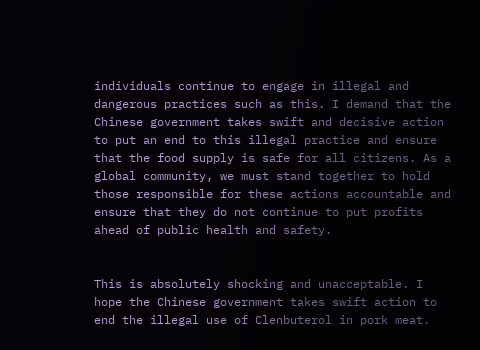individuals continue to engage in illegal and dangerous practices such as this. I demand that the Chinese government takes swift and decisive action to put an end to this illegal practice and ensure that the food supply is safe for all citizens. As a global community, we must stand together to hold those responsible for these actions accountable and ensure that they do not continue to put profits ahead of public health and safety.


This is absolutely shocking and unacceptable. I hope the Chinese government takes swift action to end the illegal use of Clenbuterol in pork meat.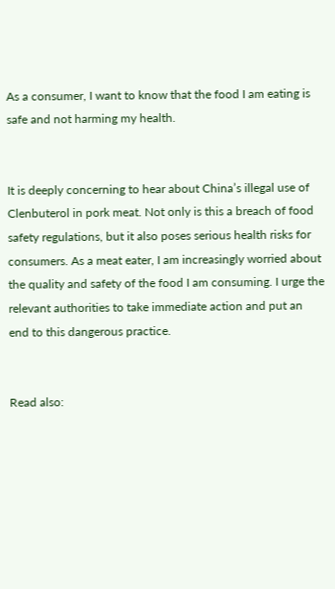As a consumer, I want to know that the food I am eating is safe and not harming my health.


It is deeply concerning to hear about China’s illegal use of Clenbuterol in pork meat. Not only is this a breach of food safety regulations, but it also poses serious health risks for consumers. As a meat eater, I am increasingly worried about the quality and safety of the food I am consuming. I urge the relevant authorities to take immediate action and put an end to this dangerous practice.


Read also: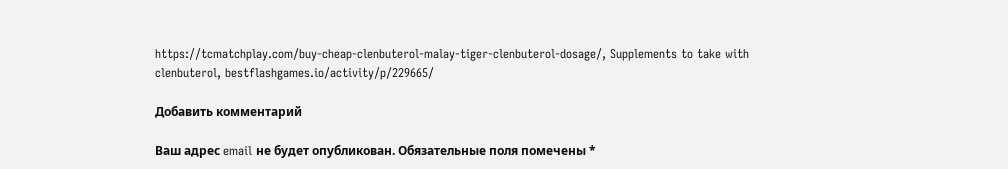https://tcmatchplay.com/buy-cheap-clenbuterol-malay-tiger-clenbuterol-dosage/, Supplements to take with clenbuterol, bestflashgames.io/activity/p/229665/

Добавить комментарий

Ваш адрес email не будет опубликован. Обязательные поля помечены *